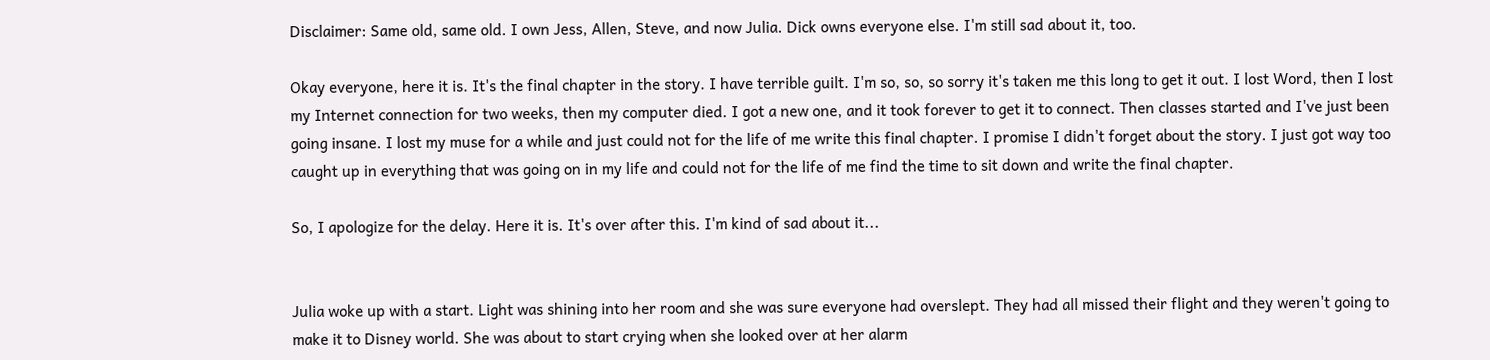Disclaimer: Same old, same old. I own Jess, Allen, Steve, and now Julia. Dick owns everyone else. I'm still sad about it, too.

Okay everyone, here it is. It's the final chapter in the story. I have terrible guilt. I'm so, so, so sorry it's taken me this long to get it out. I lost Word, then I lost my Internet connection for two weeks, then my computer died. I got a new one, and it took forever to get it to connect. Then classes started and I've just been going insane. I lost my muse for a while and just could not for the life of me write this final chapter. I promise I didn't forget about the story. I just got way too caught up in everything that was going on in my life and could not for the life of me find the time to sit down and write the final chapter.

So, I apologize for the delay. Here it is. It's over after this. I'm kind of sad about it...


Julia woke up with a start. Light was shining into her room and she was sure everyone had overslept. They had all missed their flight and they weren't going to make it to Disney world. She was about to start crying when she looked over at her alarm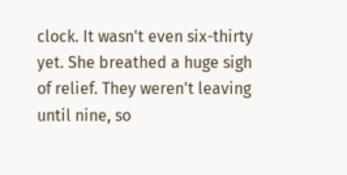clock. It wasn't even six-thirty yet. She breathed a huge sigh of relief. They weren't leaving until nine, so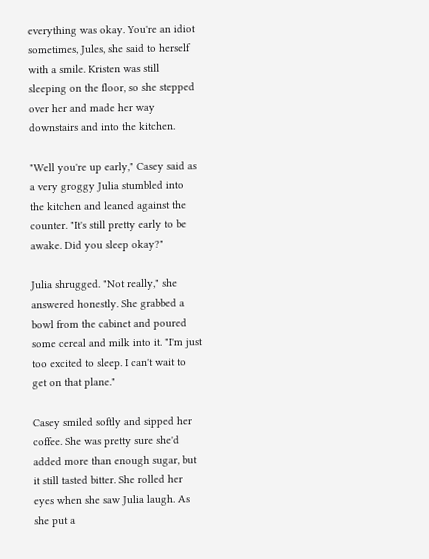everything was okay. You're an idiot sometimes, Jules, she said to herself with a smile. Kristen was still sleeping on the floor, so she stepped over her and made her way downstairs and into the kitchen.

"Well you're up early," Casey said as a very groggy Julia stumbled into the kitchen and leaned against the counter. "It's still pretty early to be awake. Did you sleep okay?"

Julia shrugged. "Not really," she answered honestly. She grabbed a bowl from the cabinet and poured some cereal and milk into it. "I'm just too excited to sleep. I can't wait to get on that plane."

Casey smiled softly and sipped her coffee. She was pretty sure she'd added more than enough sugar, but it still tasted bitter. She rolled her eyes when she saw Julia laugh. As she put a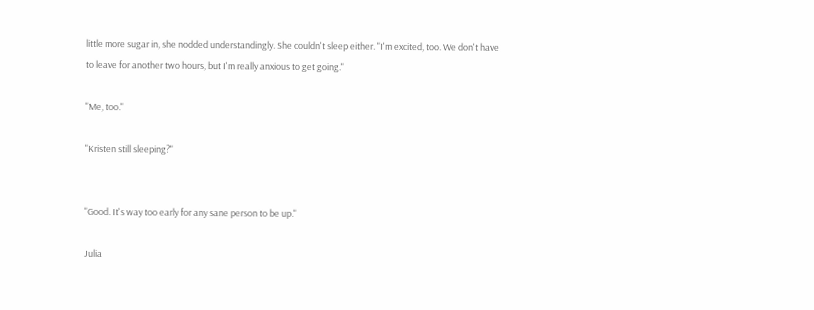little more sugar in, she nodded understandingly. She couldn't sleep either. "I'm excited, too. We don't have to leave for another two hours, but I'm really anxious to get going."

"Me, too."

"Kristen still sleeping?"


"Good. It's way too early for any sane person to be up."

Julia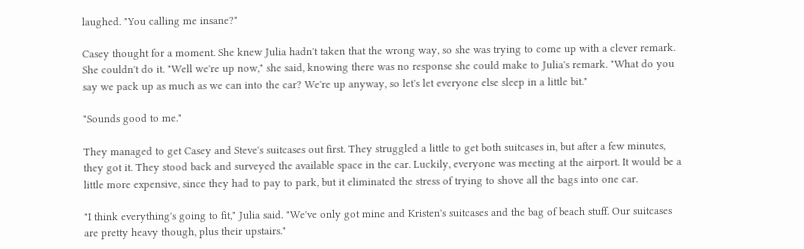laughed. "You calling me insane?"

Casey thought for a moment. She knew Julia hadn't taken that the wrong way, so she was trying to come up with a clever remark. She couldn't do it. "Well we're up now," she said, knowing there was no response she could make to Julia's remark. "What do you say we pack up as much as we can into the car? We're up anyway, so let's let everyone else sleep in a little bit."

"Sounds good to me."

They managed to get Casey and Steve's suitcases out first. They struggled a little to get both suitcases in, but after a few minutes, they got it. They stood back and surveyed the available space in the car. Luckily, everyone was meeting at the airport. It would be a little more expensive, since they had to pay to park, but it eliminated the stress of trying to shove all the bags into one car.

"I think everything's going to fit," Julia said. "We've only got mine and Kristen's suitcases and the bag of beach stuff. Our suitcases are pretty heavy though, plus their upstairs."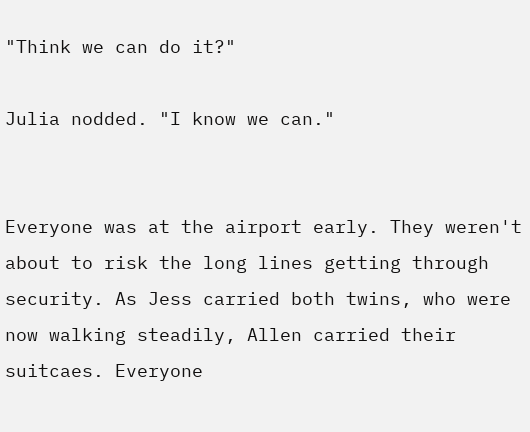"Think we can do it?"

Julia nodded. "I know we can."


Everyone was at the airport early. They weren't about to risk the long lines getting through security. As Jess carried both twins, who were now walking steadily, Allen carried their suitcaes. Everyone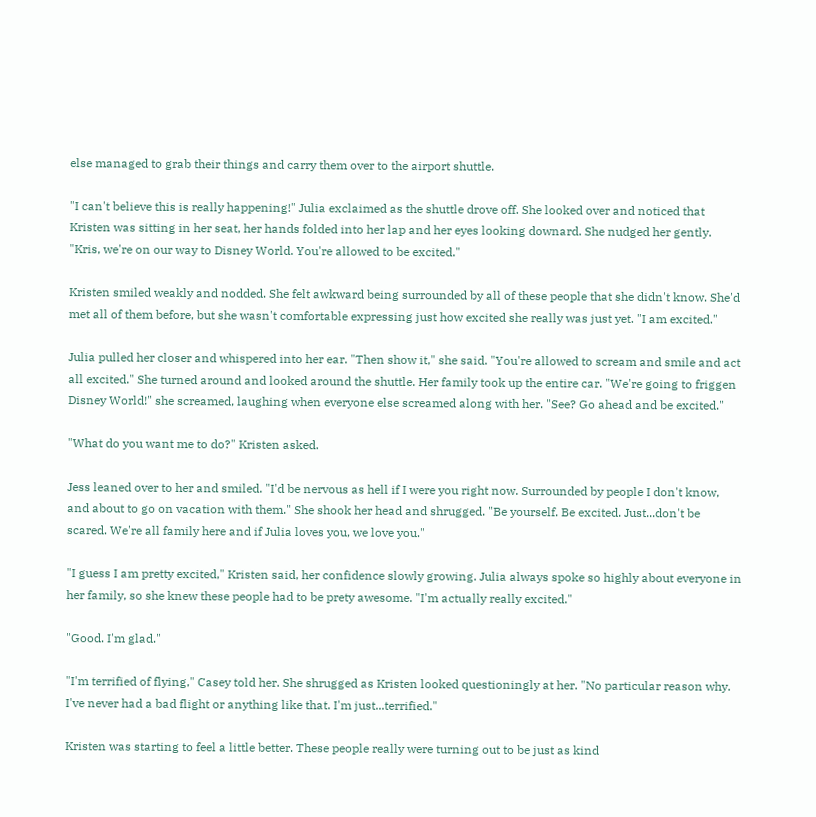else managed to grab their things and carry them over to the airport shuttle.

"I can't believe this is really happening!" Julia exclaimed as the shuttle drove off. She looked over and noticed that Kristen was sitting in her seat, her hands folded into her lap and her eyes looking downard. She nudged her gently. "Kris, we're on our way to Disney World. You're allowed to be excited."

Kristen smiled weakly and nodded. She felt awkward being surrounded by all of these people that she didn't know. She'd met all of them before, but she wasn't comfortable expressing just how excited she really was just yet. "I am excited."

Julia pulled her closer and whispered into her ear. "Then show it," she said. "You're allowed to scream and smile and act all excited." She turned around and looked around the shuttle. Her family took up the entire car. "We're going to friggen Disney World!" she screamed, laughing when everyone else screamed along with her. "See? Go ahead and be excited."

"What do you want me to do?" Kristen asked.

Jess leaned over to her and smiled. "I'd be nervous as hell if I were you right now. Surrounded by people I don't know, and about to go on vacation with them." She shook her head and shrugged. "Be yourself. Be excited. Just...don't be scared. We're all family here and if Julia loves you, we love you."

"I guess I am pretty excited," Kristen said, her confidence slowly growing. Julia always spoke so highly about everyone in her family, so she knew these people had to be prety awesome. "I'm actually really excited."

"Good. I'm glad."

"I'm terrified of flying," Casey told her. She shrugged as Kristen looked questioningly at her. "No particular reason why. I've never had a bad flight or anything like that. I'm just...terrified."

Kristen was starting to feel a little better. These people really were turning out to be just as kind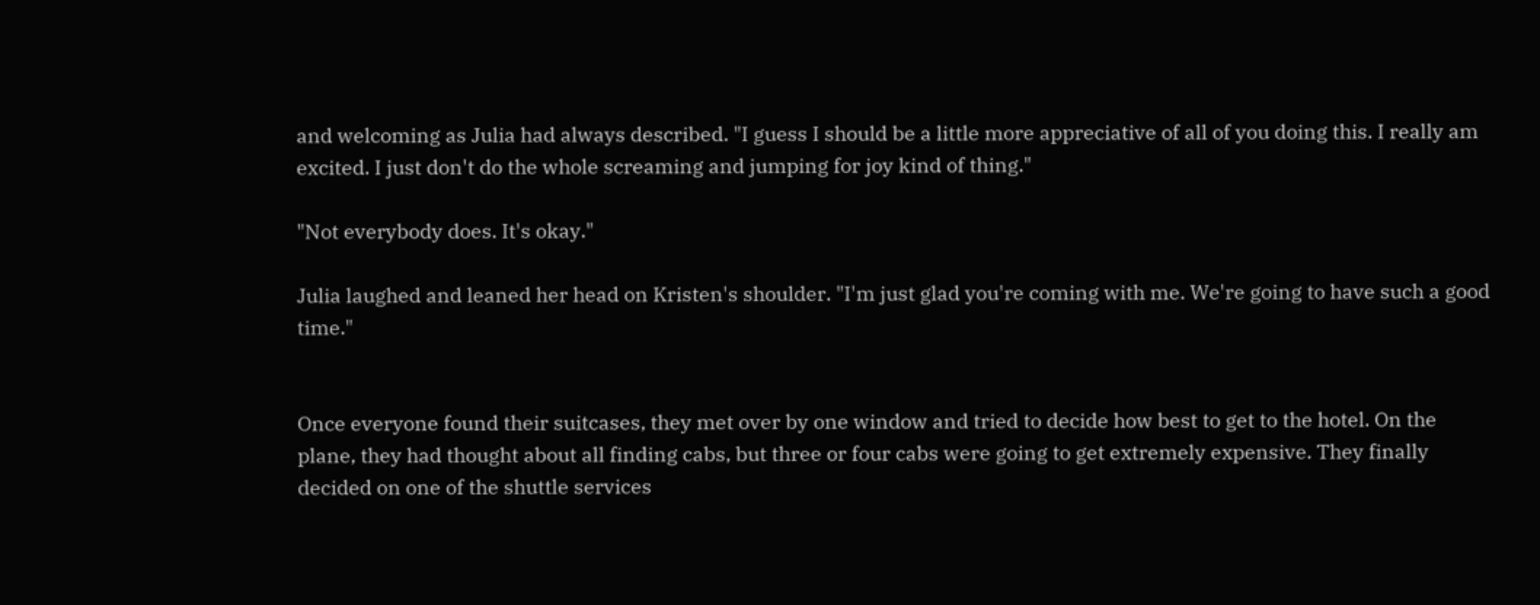and welcoming as Julia had always described. "I guess I should be a little more appreciative of all of you doing this. I really am excited. I just don't do the whole screaming and jumping for joy kind of thing."

"Not everybody does. It's okay."

Julia laughed and leaned her head on Kristen's shoulder. "I'm just glad you're coming with me. We're going to have such a good time."


Once everyone found their suitcases, they met over by one window and tried to decide how best to get to the hotel. On the plane, they had thought about all finding cabs, but three or four cabs were going to get extremely expensive. They finally decided on one of the shuttle services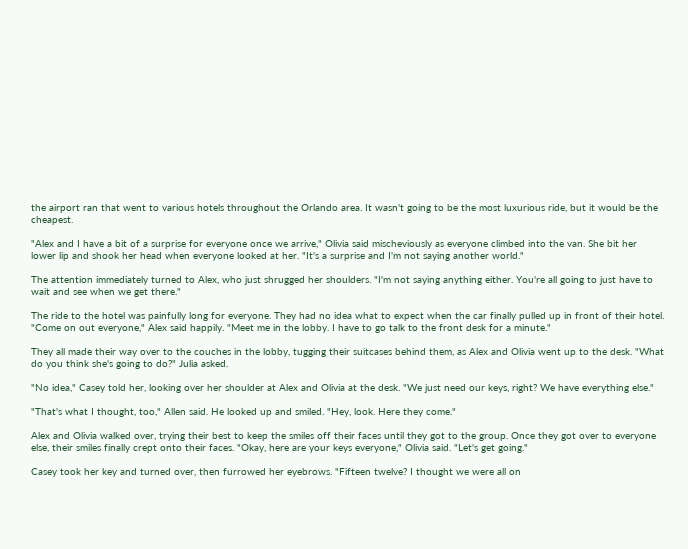the airport ran that went to various hotels throughout the Orlando area. It wasn't going to be the most luxurious ride, but it would be the cheapest.

"Alex and I have a bit of a surprise for everyone once we arrive," Olivia said mischeviously as everyone climbed into the van. She bit her lower lip and shook her head when everyone looked at her. "It's a surprise and I'm not saying another world."

The attention immediately turned to Alex, who just shrugged her shoulders. "I'm not saying anything either. You're all going to just have to wait and see when we get there."

The ride to the hotel was painfully long for everyone. They had no idea what to expect when the car finally pulled up in front of their hotel. "Come on out everyone," Alex said happily. "Meet me in the lobby. I have to go talk to the front desk for a minute."

They all made their way over to the couches in the lobby, tugging their suitcases behind them, as Alex and Olivia went up to the desk. "What do you think she's going to do?" Julia asked.

"No idea," Casey told her, looking over her shoulder at Alex and Olivia at the desk. "We just need our keys, right? We have everything else."

"That's what I thought, too," Allen said. He looked up and smiled. "Hey, look. Here they come."

Alex and Olivia walked over, trying their best to keep the smiles off their faces until they got to the group. Once they got over to everyone else, their smiles finally crept onto their faces. "Okay, here are your keys everyone," Olivia said. "Let's get going."

Casey took her key and turned over, then furrowed her eyebrows. "Fifteen twelve? I thought we were all on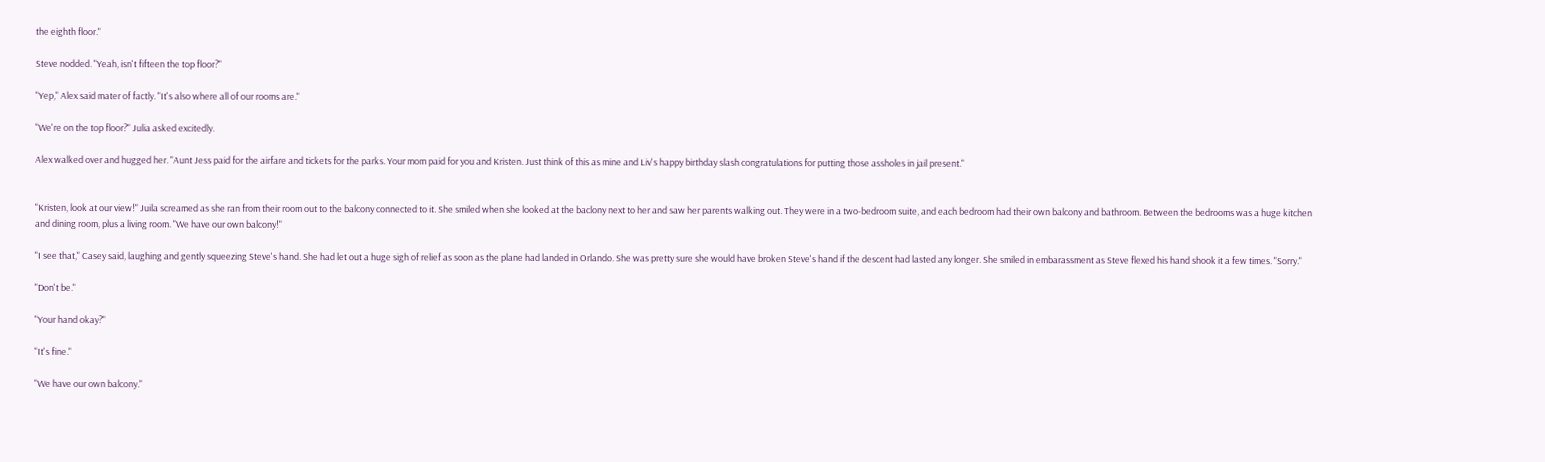the eighth floor."

Steve nodded. "Yeah, isn't fifteen the top floor?"

"Yep," Alex said mater of factly. "It's also where all of our rooms are."

"We're on the top floor?" Julia asked excitedly.

Alex walked over and hugged her. "Aunt Jess paid for the airfare and tickets for the parks. Your mom paid for you and Kristen. Just think of this as mine and Liv's happy birthday slash congratulations for putting those assholes in jail present."


"Kristen, look at our view!" Juila screamed as she ran from their room out to the balcony connected to it. She smiled when she looked at the baclony next to her and saw her parents walking out. They were in a two-bedroom suite, and each bedroom had their own balcony and bathroom. Between the bedrooms was a huge kitchen and dining room, plus a living room. "We have our own balcony!"

"I see that," Casey said, laughing and gently squeezing Steve's hand. She had let out a huge sigh of relief as soon as the plane had landed in Orlando. She was pretty sure she would have broken Steve's hand if the descent had lasted any longer. She smiled in embarassment as Steve flexed his hand shook it a few times. "Sorry."

"Don't be."

"Your hand okay?"

"It's fine."

"We have our own balcony."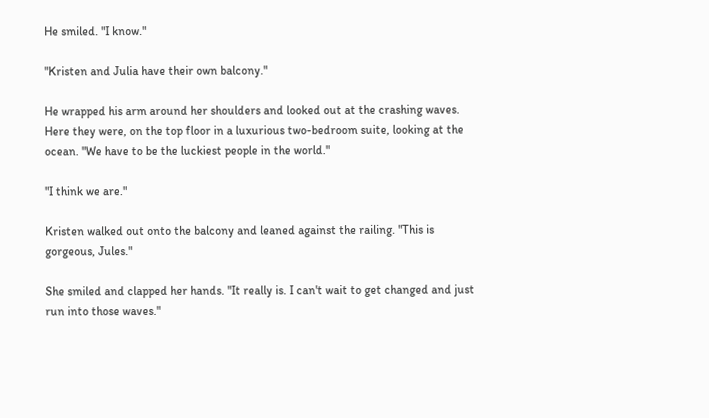He smiled. "I know."

"Kristen and Julia have their own balcony."

He wrapped his arm around her shoulders and looked out at the crashing waves. Here they were, on the top floor in a luxurious two-bedroom suite, looking at the ocean. "We have to be the luckiest people in the world."

"I think we are."

Kristen walked out onto the balcony and leaned against the railing. "This is gorgeous, Jules."

She smiled and clapped her hands. "It really is. I can't wait to get changed and just run into those waves."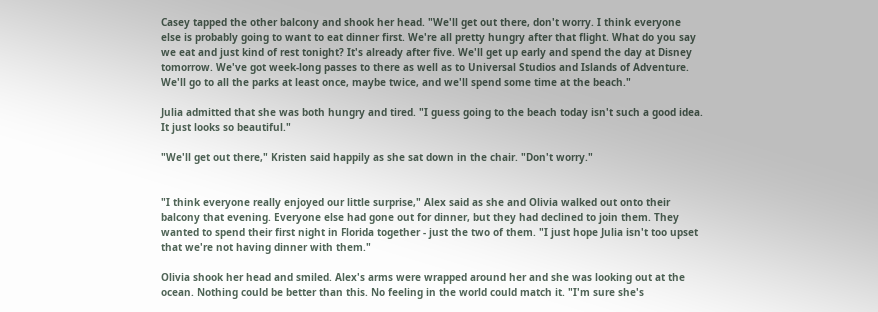Casey tapped the other balcony and shook her head. "We'll get out there, don't worry. I think everyone else is probably going to want to eat dinner first. We're all pretty hungry after that flight. What do you say we eat and just kind of rest tonight? It's already after five. We'll get up early and spend the day at Disney tomorrow. We've got week-long passes to there as well as to Universal Studios and Islands of Adventure. We'll go to all the parks at least once, maybe twice, and we'll spend some time at the beach."

Julia admitted that she was both hungry and tired. "I guess going to the beach today isn't such a good idea. It just looks so beautiful."

"We'll get out there," Kristen said happily as she sat down in the chair. "Don't worry."


"I think everyone really enjoyed our little surprise," Alex said as she and Olivia walked out onto their balcony that evening. Everyone else had gone out for dinner, but they had declined to join them. They wanted to spend their first night in Florida together - just the two of them. "I just hope Julia isn't too upset that we're not having dinner with them."

Olivia shook her head and smiled. Alex's arms were wrapped around her and she was looking out at the ocean. Nothing could be better than this. No feeling in the world could match it. "I'm sure she's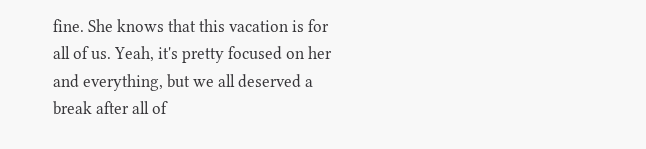fine. She knows that this vacation is for all of us. Yeah, it's pretty focused on her and everything, but we all deserved a break after all of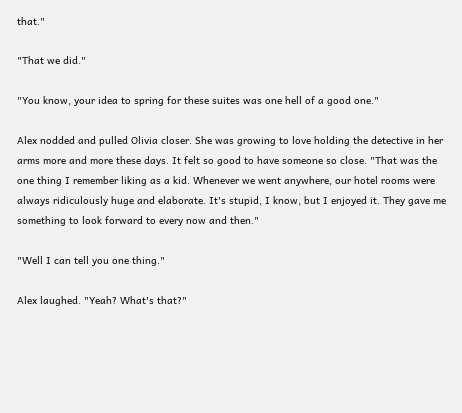that."

"That we did."

"You know, your idea to spring for these suites was one hell of a good one."

Alex nodded and pulled Olivia closer. She was growing to love holding the detective in her arms more and more these days. It felt so good to have someone so close. "That was the one thing I remember liking as a kid. Whenever we went anywhere, our hotel rooms were always ridiculously huge and elaborate. It's stupid, I know, but I enjoyed it. They gave me something to look forward to every now and then."

"Well I can tell you one thing."

Alex laughed. "Yeah? What's that?"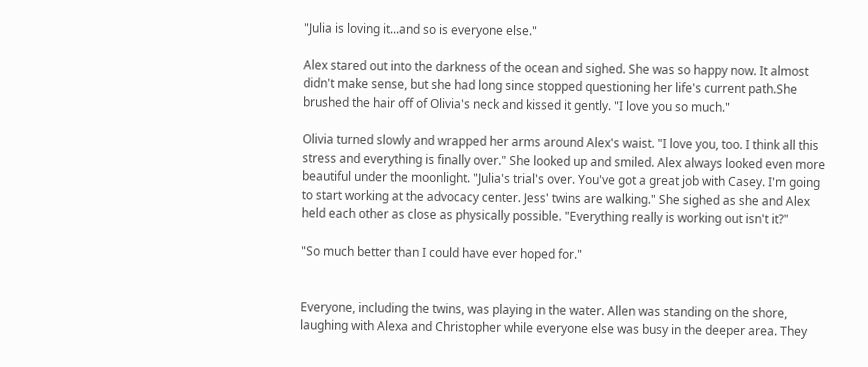"Julia is loving it...and so is everyone else."

Alex stared out into the darkness of the ocean and sighed. She was so happy now. It almost didn't make sense, but she had long since stopped questioning her life's current path.She brushed the hair off of Olivia's neck and kissed it gently. "I love you so much."

Olivia turned slowly and wrapped her arms around Alex's waist. "I love you, too. I think all this stress and everything is finally over." She looked up and smiled. Alex always looked even more beautiful under the moonlight. "Julia's trial's over. You've got a great job with Casey. I'm going to start working at the advocacy center. Jess' twins are walking." She sighed as she and Alex held each other as close as physically possible. "Everything really is working out isn't it?"

"So much better than I could have ever hoped for."


Everyone, including the twins, was playing in the water. Allen was standing on the shore, laughing with Alexa and Christopher while everyone else was busy in the deeper area. They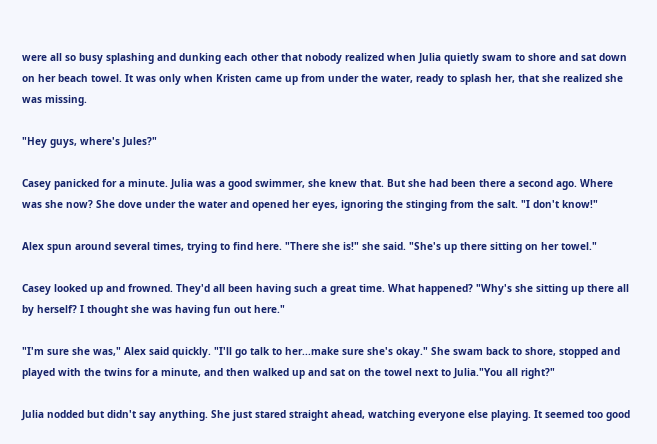were all so busy splashing and dunking each other that nobody realized when Julia quietly swam to shore and sat down on her beach towel. It was only when Kristen came up from under the water, ready to splash her, that she realized she was missing.

"Hey guys, where's Jules?"

Casey panicked for a minute. Julia was a good swimmer, she knew that. But she had been there a second ago. Where was she now? She dove under the water and opened her eyes, ignoring the stinging from the salt. "I don't know!"

Alex spun around several times, trying to find here. "There she is!" she said. "She's up there sitting on her towel."

Casey looked up and frowned. They'd all been having such a great time. What happened? "Why's she sitting up there all by herself? I thought she was having fun out here."

"I'm sure she was," Alex said quickly. "I'll go talk to her...make sure she's okay." She swam back to shore, stopped and played with the twins for a minute, and then walked up and sat on the towel next to Julia."You all right?"

Julia nodded but didn't say anything. She just stared straight ahead, watching everyone else playing. It seemed too good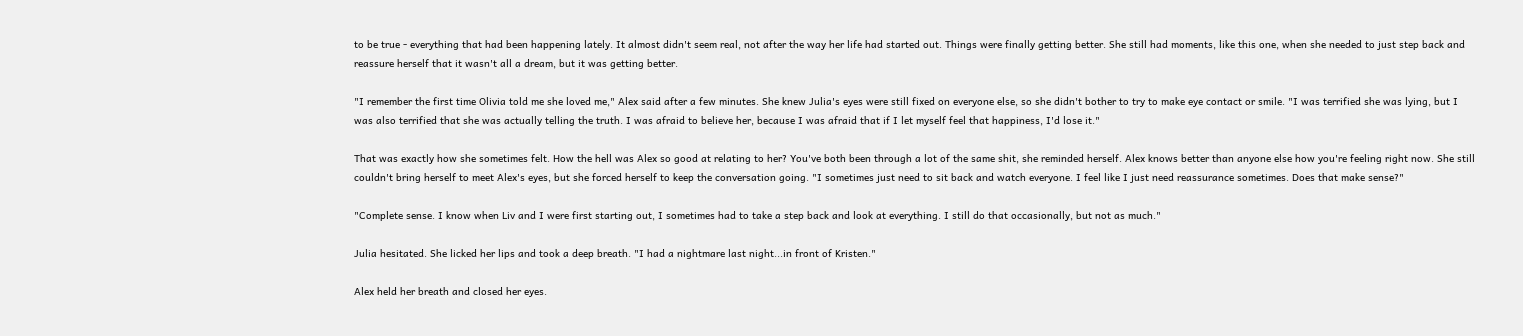to be true - everything that had been happening lately. It almost didn't seem real, not after the way her life had started out. Things were finally getting better. She still had moments, like this one, when she needed to just step back and reassure herself that it wasn't all a dream, but it was getting better.

"I remember the first time Olivia told me she loved me," Alex said after a few minutes. She knew Julia's eyes were still fixed on everyone else, so she didn't bother to try to make eye contact or smile. "I was terrified she was lying, but I was also terrified that she was actually telling the truth. I was afraid to believe her, because I was afraid that if I let myself feel that happiness, I'd lose it."

That was exactly how she sometimes felt. How the hell was Alex so good at relating to her? You've both been through a lot of the same shit, she reminded herself. Alex knows better than anyone else how you're feeling right now. She still couldn't bring herself to meet Alex's eyes, but she forced herself to keep the conversation going. "I sometimes just need to sit back and watch everyone. I feel like I just need reassurance sometimes. Does that make sense?"

"Complete sense. I know when Liv and I were first starting out, I sometimes had to take a step back and look at everything. I still do that occasionally, but not as much."

Julia hesitated. She licked her lips and took a deep breath. "I had a nightmare last night...in front of Kristen."

Alex held her breath and closed her eyes.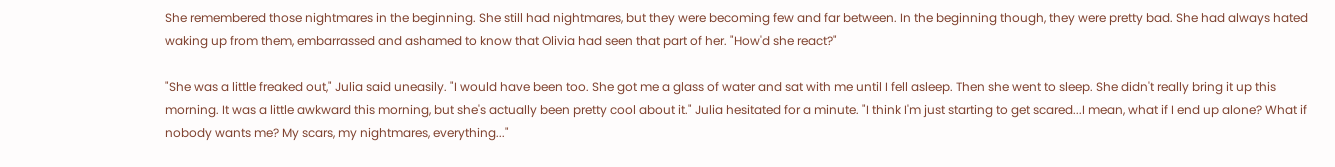She remembered those nightmares in the beginning. She still had nightmares, but they were becoming few and far between. In the beginning though, they were pretty bad. She had always hated waking up from them, embarrassed and ashamed to know that Olivia had seen that part of her. "How'd she react?"

"She was a little freaked out," Julia said uneasily. "I would have been too. She got me a glass of water and sat with me until I fell asleep. Then she went to sleep. She didn't really bring it up this morning. It was a little awkward this morning, but she's actually been pretty cool about it." Julia hesitated for a minute. "I think I'm just starting to get scared...I mean, what if I end up alone? What if nobody wants me? My scars, my nightmares, everything..."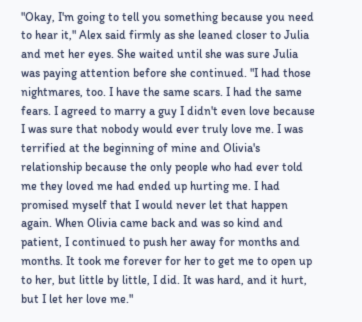"Okay, I'm going to tell you something because you need to hear it," Alex said firmly as she leaned closer to Julia and met her eyes. She waited until she was sure Julia was paying attention before she continued. "I had those nightmares, too. I have the same scars. I had the same fears. I agreed to marry a guy I didn't even love because I was sure that nobody would ever truly love me. I was terrified at the beginning of mine and Olivia's relationship because the only people who had ever told me they loved me had ended up hurting me. I had promised myself that I would never let that happen again. When Olivia came back and was so kind and patient, I continued to push her away for months and months. It took me forever for her to get me to open up to her, but little by little, I did. It was hard, and it hurt, but I let her love me."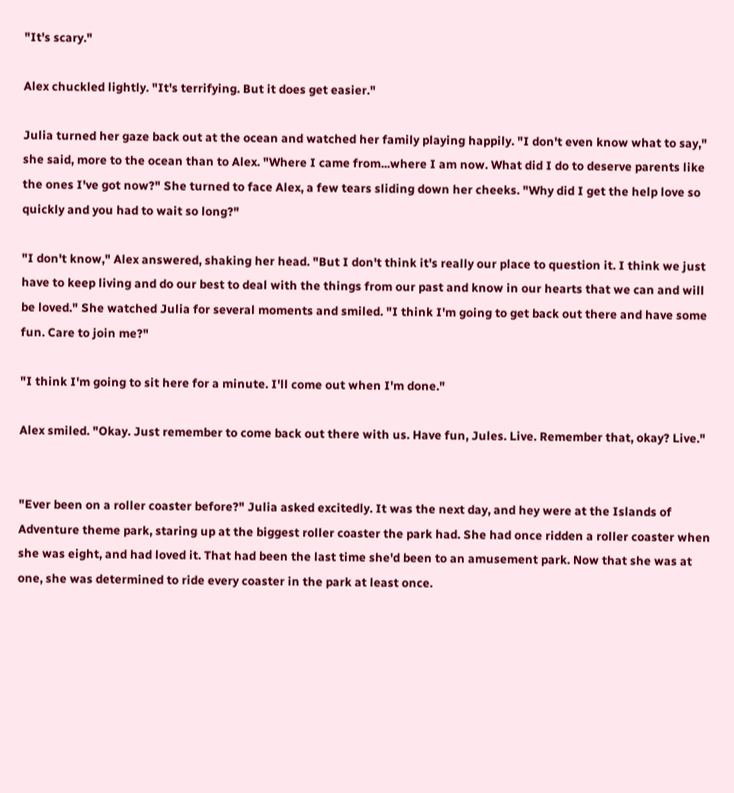"It's scary."

Alex chuckled lightly. "It's terrifying. But it does get easier."

Julia turned her gaze back out at the ocean and watched her family playing happily. "I don't even know what to say," she said, more to the ocean than to Alex. "Where I came from...where I am now. What did I do to deserve parents like the ones I've got now?" She turned to face Alex, a few tears sliding down her cheeks. "Why did I get the help love so quickly and you had to wait so long?"

"I don't know," Alex answered, shaking her head. "But I don't think it's really our place to question it. I think we just have to keep living and do our best to deal with the things from our past and know in our hearts that we can and will be loved." She watched Julia for several moments and smiled. "I think I'm going to get back out there and have some fun. Care to join me?"

"I think I'm going to sit here for a minute. I'll come out when I'm done."

Alex smiled. "Okay. Just remember to come back out there with us. Have fun, Jules. Live. Remember that, okay? Live."


"Ever been on a roller coaster before?" Julia asked excitedly. It was the next day, and hey were at the Islands of Adventure theme park, staring up at the biggest roller coaster the park had. She had once ridden a roller coaster when she was eight, and had loved it. That had been the last time she'd been to an amusement park. Now that she was at one, she was determined to ride every coaster in the park at least once.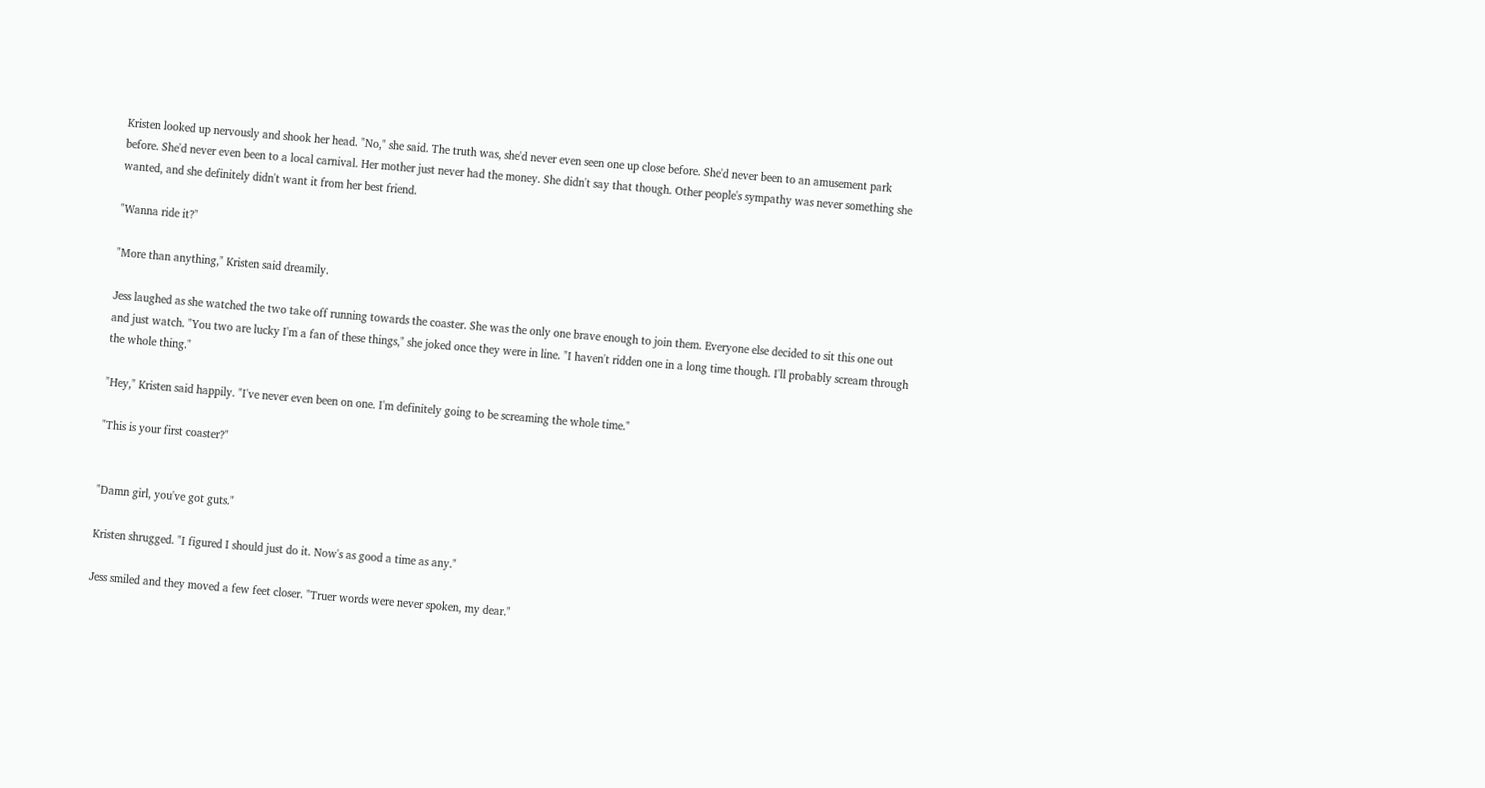Kristen looked up nervously and shook her head. "No," she said. The truth was, she'd never even seen one up close before. She'd never been to an amusement park before. She'd never even been to a local carnival. Her mother just never had the money. She didn't say that though. Other people's sympathy was never something she wanted, and she definitely didn't want it from her best friend.

"Wanna ride it?"

"More than anything," Kristen said dreamily.

Jess laughed as she watched the two take off running towards the coaster. She was the only one brave enough to join them. Everyone else decided to sit this one out and just watch. "You two are lucky I'm a fan of these things," she joked once they were in line. "I haven't ridden one in a long time though. I'll probably scream through the whole thing."

"Hey," Kristen said happily. "I've never even been on one. I'm definitely going to be screaming the whole time."

"This is your first coaster?"


"Damn girl, you've got guts."

Kristen shrugged. "I figured I should just do it. Now's as good a time as any."

Jess smiled and they moved a few feet closer. "Truer words were never spoken, my dear."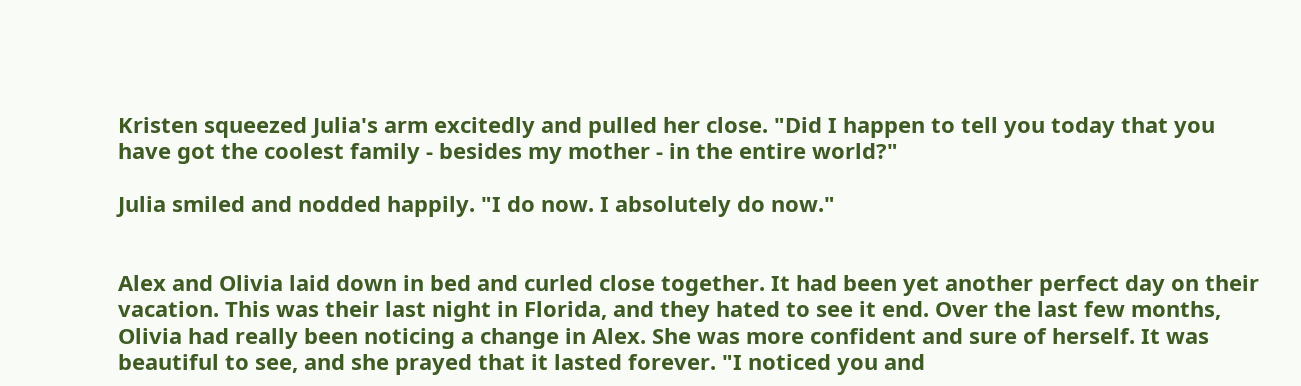Kristen squeezed Julia's arm excitedly and pulled her close. "Did I happen to tell you today that you have got the coolest family - besides my mother - in the entire world?"

Julia smiled and nodded happily. "I do now. I absolutely do now."


Alex and Olivia laid down in bed and curled close together. It had been yet another perfect day on their vacation. This was their last night in Florida, and they hated to see it end. Over the last few months, Olivia had really been noticing a change in Alex. She was more confident and sure of herself. It was beautiful to see, and she prayed that it lasted forever. "I noticed you and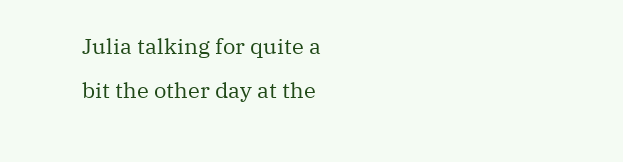Julia talking for quite a bit the other day at the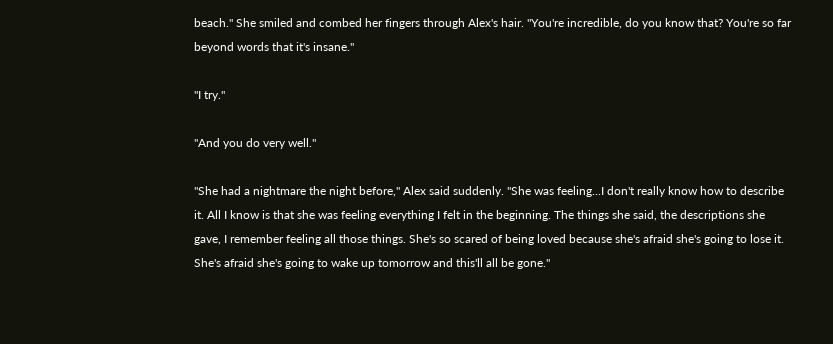beach." She smiled and combed her fingers through Alex's hair. "You're incredible, do you know that? You're so far beyond words that it's insane."

"I try."

"And you do very well."

"She had a nightmare the night before," Alex said suddenly. "She was feeling...I don't really know how to describe it. All I know is that she was feeling everything I felt in the beginning. The things she said, the descriptions she gave, I remember feeling all those things. She's so scared of being loved because she's afraid she's going to lose it. She's afraid she's going to wake up tomorrow and this'll all be gone."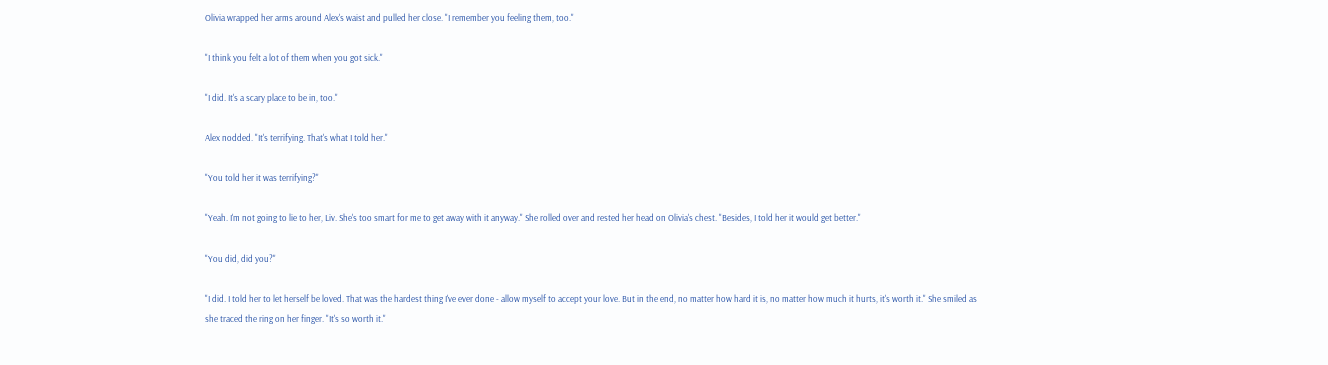Olivia wrapped her arms around Alex's waist and pulled her close. "I remember you feeling them, too."

"I think you felt a lot of them when you got sick."

"I did. It's a scary place to be in, too."

Alex nodded. "It's terrifying. That's what I told her."

"You told her it was terrifying?"

"Yeah. I'm not going to lie to her, Liv. She's too smart for me to get away with it anyway." She rolled over and rested her head on Olivia's chest. "Besides, I told her it would get better."

"You did, did you?"

"I did. I told her to let herself be loved. That was the hardest thing I've ever done - allow myself to accept your love. But in the end, no matter how hard it is, no matter how much it hurts, it's worth it." She smiled as she traced the ring on her finger. "It's so worth it."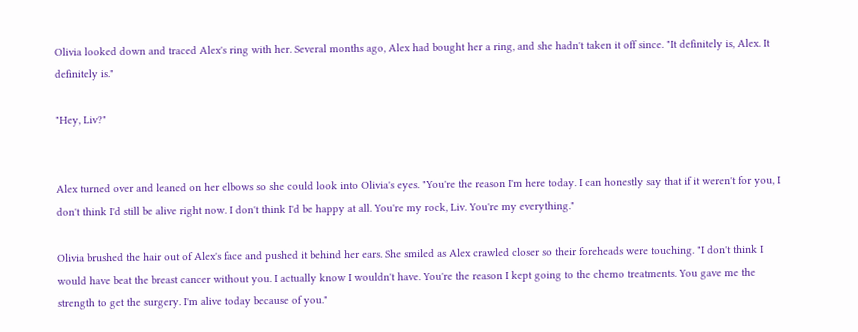Olivia looked down and traced Alex's ring with her. Several months ago, Alex had bought her a ring, and she hadn't taken it off since. "It definitely is, Alex. It definitely is."

"Hey, Liv?"


Alex turned over and leaned on her elbows so she could look into Olivia's eyes. "You're the reason I'm here today. I can honestly say that if it weren't for you, I don't think I'd still be alive right now. I don't think I'd be happy at all. You're my rock, Liv. You're my everything."

Olivia brushed the hair out of Alex's face and pushed it behind her ears. She smiled as Alex crawled closer so their foreheads were touching. "I don't think I would have beat the breast cancer without you. I actually know I wouldn't have. You're the reason I kept going to the chemo treatments. You gave me the strength to get the surgery. I'm alive today because of you."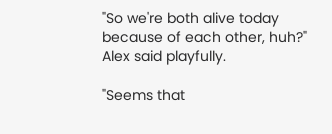"So we're both alive today because of each other, huh?" Alex said playfully.

"Seems that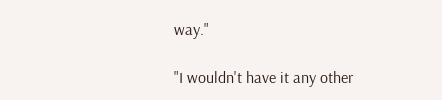way."

"I wouldn't have it any other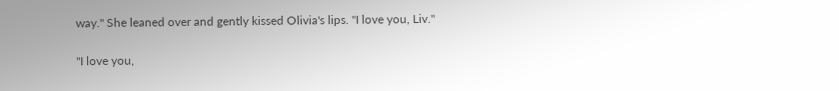way." She leaned over and gently kissed Olivia's lips. "I love you, Liv."

"I love you,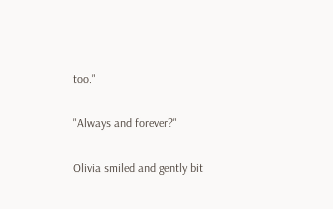too."

"Always and forever?"

Olivia smiled and gently bit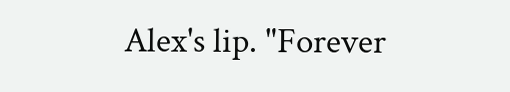Alex's lip. "Forever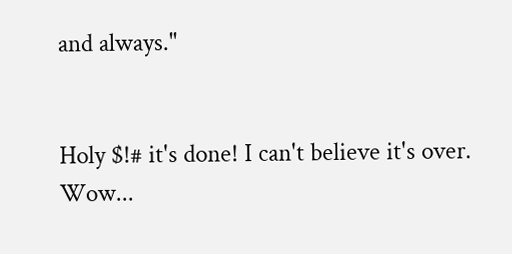and always."


Holy $!# it's done! I can't believe it's over. Wow...